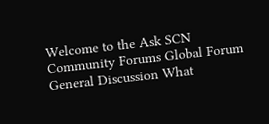Welcome to the Ask SCN Community Forums Global Forum General Discussion What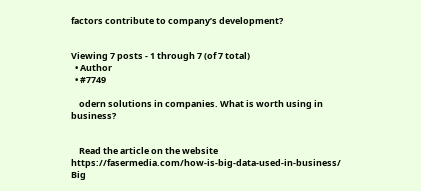factors contribute to company’s development?


Viewing 7 posts - 1 through 7 (of 7 total)
  • Author
  • #7749

    odern solutions in companies. What is worth using in business?


    Read the article on the website https://fasermedia.com/how-is-big-data-used-in-business/ Big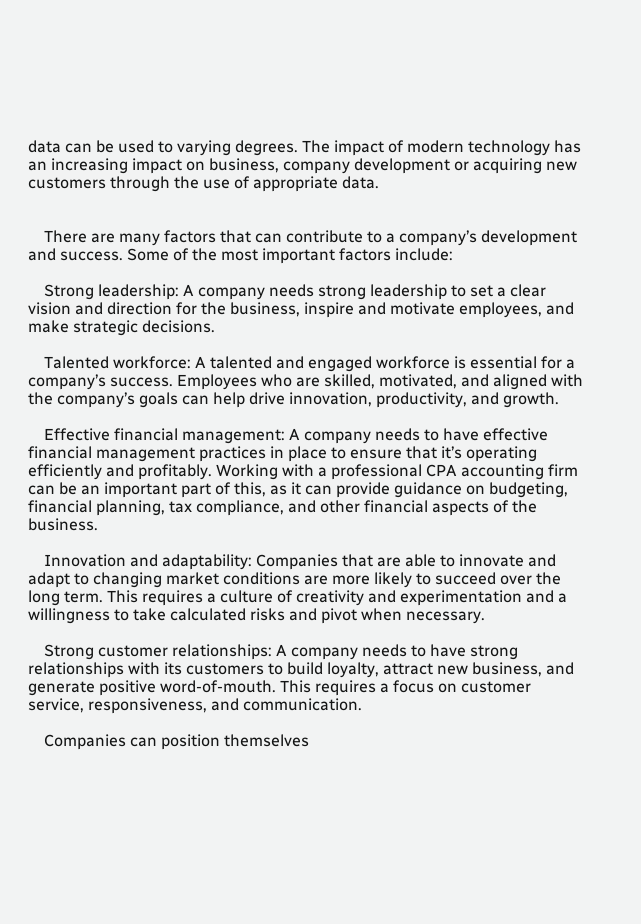data can be used to varying degrees. The impact of modern technology has an increasing impact on business, company development or acquiring new customers through the use of appropriate data.


    There are many factors that can contribute to a company’s development and success. Some of the most important factors include:

    Strong leadership: A company needs strong leadership to set a clear vision and direction for the business, inspire and motivate employees, and make strategic decisions.

    Talented workforce: A talented and engaged workforce is essential for a company’s success. Employees who are skilled, motivated, and aligned with the company’s goals can help drive innovation, productivity, and growth.

    Effective financial management: A company needs to have effective financial management practices in place to ensure that it’s operating efficiently and profitably. Working with a professional CPA accounting firm can be an important part of this, as it can provide guidance on budgeting, financial planning, tax compliance, and other financial aspects of the business.

    Innovation and adaptability: Companies that are able to innovate and adapt to changing market conditions are more likely to succeed over the long term. This requires a culture of creativity and experimentation and a willingness to take calculated risks and pivot when necessary.

    Strong customer relationships: A company needs to have strong relationships with its customers to build loyalty, attract new business, and generate positive word-of-mouth. This requires a focus on customer service, responsiveness, and communication.

    Companies can position themselves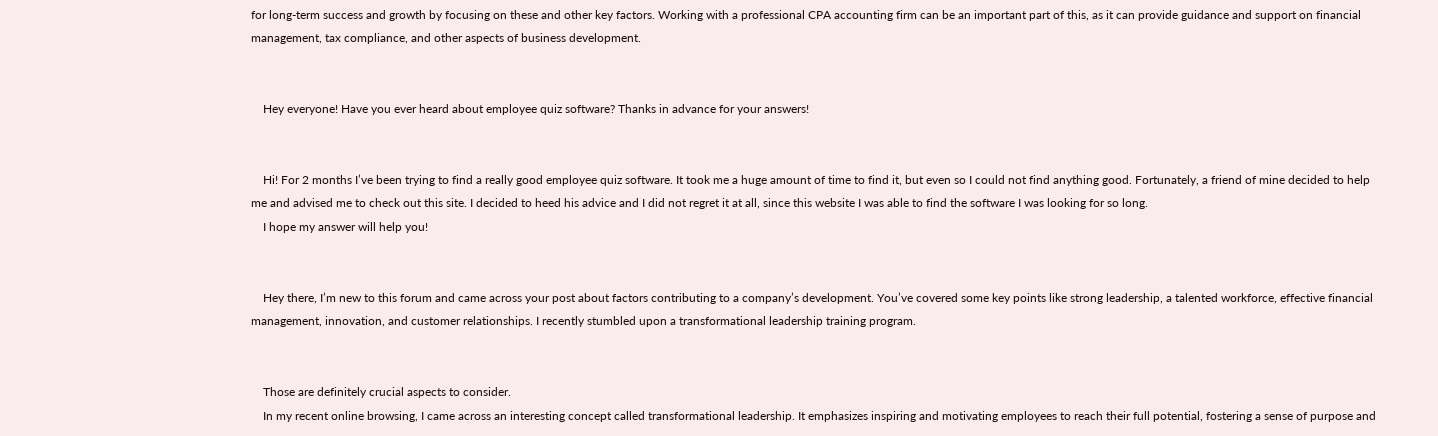for long-term success and growth by focusing on these and other key factors. Working with a professional CPA accounting firm can be an important part of this, as it can provide guidance and support on financial management, tax compliance, and other aspects of business development.


    Hey everyone! Have you ever heard about employee quiz software? Thanks in advance for your answers!


    Hi! For 2 months I’ve been trying to find a really good employee quiz software. It took me a huge amount of time to find it, but even so I could not find anything good. Fortunately, a friend of mine decided to help me and advised me to check out this site. I decided to heed his advice and I did not regret it at all, since this website I was able to find the software I was looking for so long.
    I hope my answer will help you!


    Hey there, I’m new to this forum and came across your post about factors contributing to a company’s development. You’ve covered some key points like strong leadership, a talented workforce, effective financial management, innovation, and customer relationships. I recently stumbled upon a transformational leadership training program.


    Those are definitely crucial aspects to consider.
    In my recent online browsing, I came across an interesting concept called transformational leadership. It emphasizes inspiring and motivating employees to reach their full potential, fostering a sense of purpose and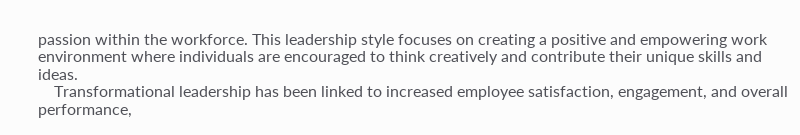passion within the workforce. This leadership style focuses on creating a positive and empowering work environment where individuals are encouraged to think creatively and contribute their unique skills and ideas.
    Transformational leadership has been linked to increased employee satisfaction, engagement, and overall performance,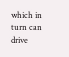which in turn can drive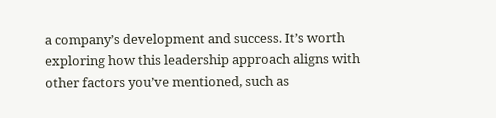a company’s development and success. It’s worth exploring how this leadership approach aligns with other factors you’ve mentioned, such as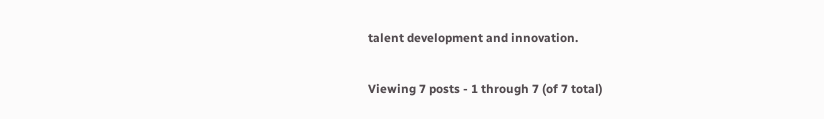talent development and innovation.

Viewing 7 posts - 1 through 7 (of 7 total)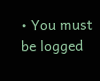• You must be logged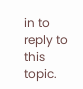in to reply to this topic.